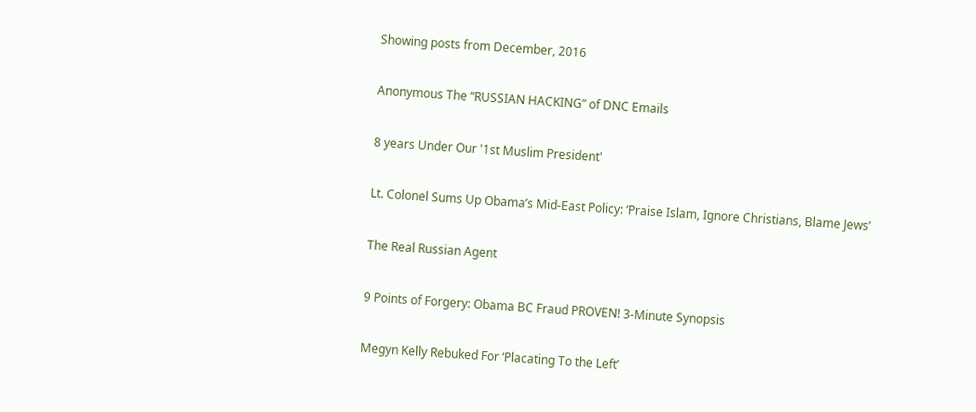Showing posts from December, 2016

Anonymous The “RUSSIAN HACKING” of DNC Emails

8 years Under Our '1st Muslim President'

Lt. Colonel Sums Up Obama’s Mid-East Policy: ‘Praise Islam, Ignore Christians, Blame Jews’

The Real Russian Agent

9 Points of Forgery: Obama BC Fraud PROVEN! 3-Minute Synopsis

Megyn Kelly Rebuked For ‘Placating To the Left’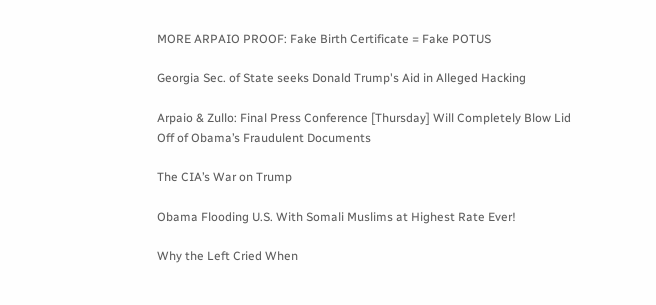MORE ARPAIO PROOF: Fake Birth Certificate = Fake POTUS

Georgia Sec. of State seeks Donald Trump's Aid in Alleged Hacking

Arpaio & Zullo: Final Press Conference [Thursday] Will Completely Blow Lid Off of Obama’s Fraudulent Documents

The CIA’s War on Trump

Obama Flooding U.S. With Somali Muslims at Highest Rate Ever!

Why the Left Cried When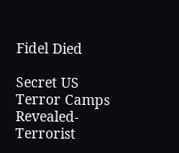Fidel Died

Secret US Terror Camps Revealed-Terrorist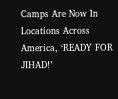Camps Are Now In Locations Across America, ‘READY FOR JIHAD!’